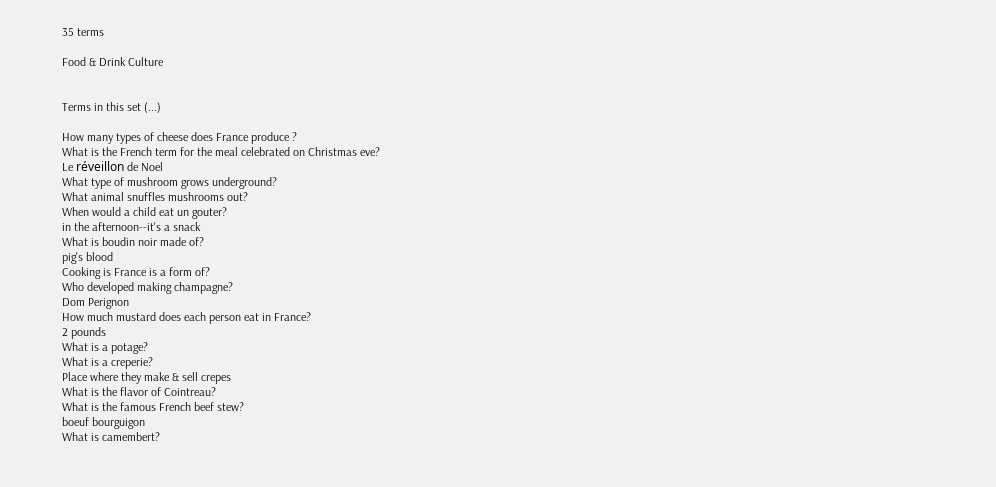35 terms

Food & Drink Culture


Terms in this set (...)

How many types of cheese does France produce ?
What is the French term for the meal celebrated on Christmas eve?
Le réveillon de Noel
What type of mushroom grows underground?
What animal snuffles mushrooms out?
When would a child eat un gouter?
in the afternoon--it's a snack
What is boudin noir made of?
pig's blood
Cooking is France is a form of?
Who developed making champagne?
Dom Perignon
How much mustard does each person eat in France?
2 pounds
What is a potage?
What is a creperie?
Place where they make & sell crepes
What is the flavor of Cointreau?
What is the famous French beef stew?
boeuf bourguigon
What is camembert?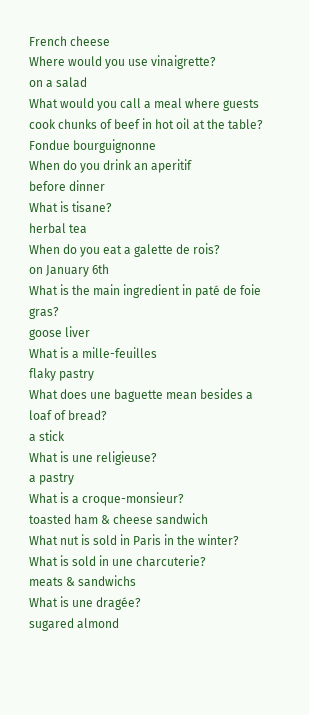French cheese
Where would you use vinaigrette?
on a salad
What would you call a meal where guests cook chunks of beef in hot oil at the table?
Fondue bourguignonne
When do you drink an aperitif
before dinner
What is tisane?
herbal tea
When do you eat a galette de rois?
on January 6th
What is the main ingredient in paté de foie gras?
goose liver
What is a mille-feuilles
flaky pastry
What does une baguette mean besides a loaf of bread?
a stick
What is une religieuse?
a pastry
What is a croque-monsieur?
toasted ham & cheese sandwich
What nut is sold in Paris in the winter?
What is sold in une charcuterie?
meats & sandwichs
What is une dragée?
sugared almond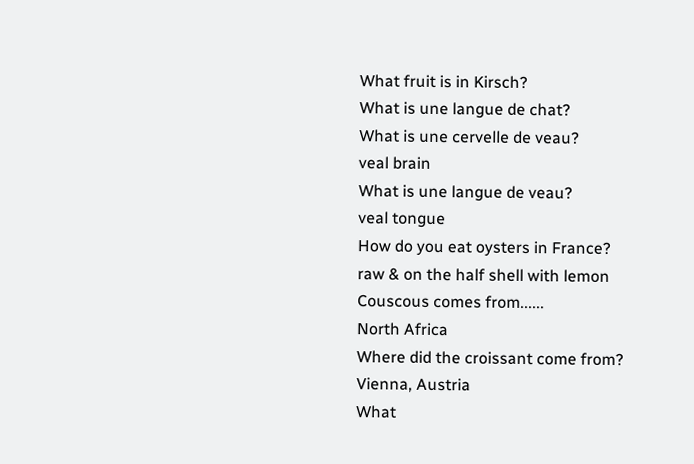What fruit is in Kirsch?
What is une langue de chat?
What is une cervelle de veau?
veal brain
What is une langue de veau?
veal tongue
How do you eat oysters in France?
raw & on the half shell with lemon
Couscous comes from......
North Africa
Where did the croissant come from?
Vienna, Austria
What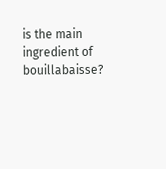is the main ingredient of bouillabaisse?